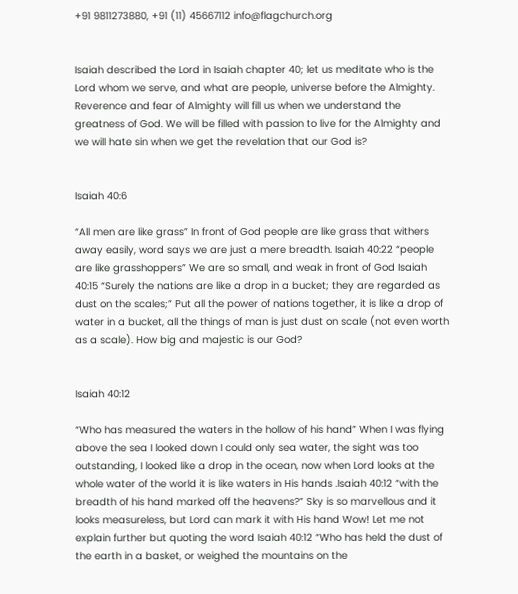+91 9811273880, +91 (11) 45667112 info@flagchurch.org


Isaiah described the Lord in Isaiah chapter 40; let us meditate who is the Lord whom we serve, and what are people, universe before the Almighty. Reverence and fear of Almighty will fill us when we understand the greatness of God. We will be filled with passion to live for the Almighty and we will hate sin when we get the revelation that our God is?


Isaiah 40:6

“All men are like grass” In front of God people are like grass that withers away easily, word says we are just a mere breadth. Isaiah 40:22 “people are like grasshoppers” We are so small, and weak in front of God Isaiah 40:15 “Surely the nations are like a drop in a bucket; they are regarded as dust on the scales;” Put all the power of nations together, it is like a drop of water in a bucket, all the things of man is just dust on scale (not even worth as a scale). How big and majestic is our God?


Isaiah 40:12

“Who has measured the waters in the hollow of his hand” When I was flying above the sea I looked down I could only sea water, the sight was too outstanding, I looked like a drop in the ocean, now when Lord looks at the whole water of the world it is like waters in His hands .Isaiah 40:12 “with the breadth of his hand marked off the heavens?” Sky is so marvellous and it looks measureless, but Lord can mark it with His hand Wow! Let me not explain further but quoting the word Isaiah 40:12 “Who has held the dust of the earth in a basket, or weighed the mountains on the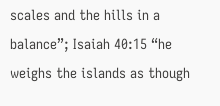scales and the hills in a balance”; Isaiah 40:15 “he weighs the islands as though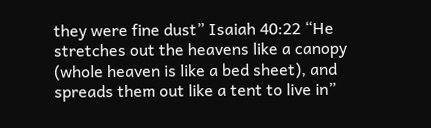they were fine dust” Isaiah 40:22 “He stretches out the heavens like a canopy (whole heaven is like a bed sheet), and spreads them out like a tent to live in”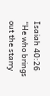Isaiah 40:26 “He who brings out the starry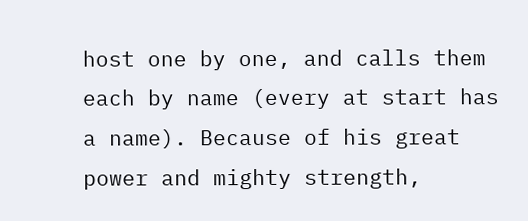host one by one, and calls them each by name (every at start has a name). Because of his great power and mighty strength,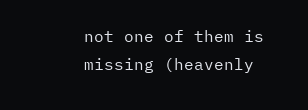not one of them is missing (heavenly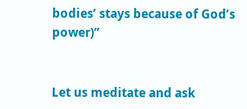bodies’ stays because of God’s power)”


Let us meditate and ask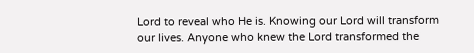Lord to reveal who He is. Knowing our Lord will transform our lives. Anyone who knew the Lord transformed the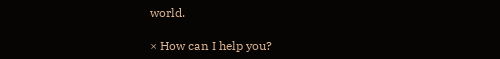world.

× How can I help you?